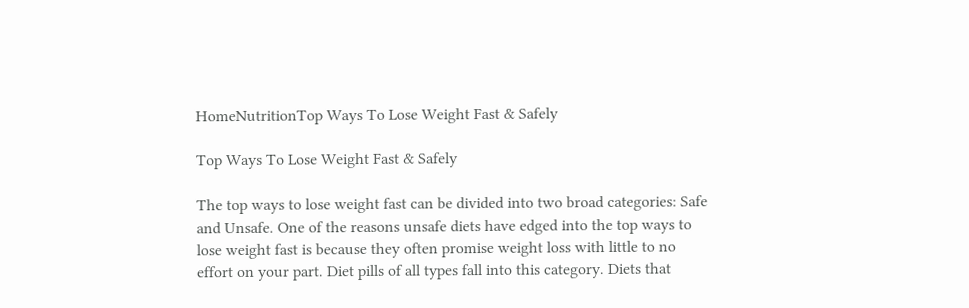HomeNutritionTop Ways To Lose Weight Fast & Safely

Top Ways To Lose Weight Fast & Safely

The top ways to lose weight fast can be divided into two broad categories: Safe and Unsafe. One of the reasons unsafe diets have edged into the top ways to lose weight fast is because they often promise weight loss with little to no effort on your part. Diet pills of all types fall into this category. Diets that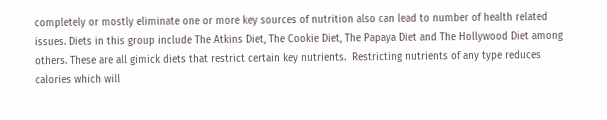completely or mostly eliminate one or more key sources of nutrition also can lead to number of health related issues. Diets in this group include The Atkins Diet, The Cookie Diet, The Papaya Diet and The Hollywood Diet among others. These are all gimick diets that restrict certain key nutrients.  Restricting nutrients of any type reduces calories which will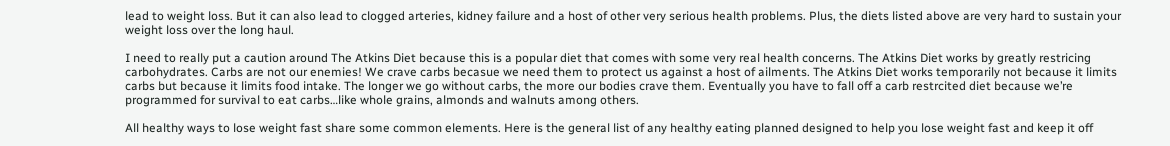lead to weight loss. But it can also lead to clogged arteries, kidney failure and a host of other very serious health problems. Plus, the diets listed above are very hard to sustain your weight loss over the long haul.

I need to really put a caution around The Atkins Diet because this is a popular diet that comes with some very real health concerns. The Atkins Diet works by greatly restricing carbohydrates. Carbs are not our enemies! We crave carbs becasue we need them to protect us against a host of ailments. The Atkins Diet works temporarily not because it limits carbs but because it limits food intake. The longer we go without carbs, the more our bodies crave them. Eventually you have to fall off a carb restrcited diet because we’re programmed for survival to eat carbs…like whole grains, almonds and walnuts among others.

All healthy ways to lose weight fast share some common elements. Here is the general list of any healthy eating planned designed to help you lose weight fast and keep it off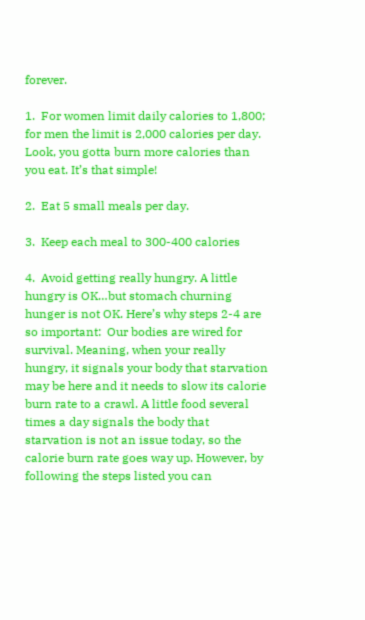forever.

1.  For women limit daily calories to 1,800; for men the limit is 2,000 calories per day.  Look, you gotta burn more calories than you eat. It’s that simple!

2.  Eat 5 small meals per day.

3.  Keep each meal to 300-400 calories

4.  Avoid getting really hungry. A little hungry is OK…but stomach churning hunger is not OK. Here’s why steps 2-4 are so important:  Our bodies are wired for survival. Meaning, when your really hungry, it signals your body that starvation may be here and it needs to slow its calorie burn rate to a crawl. A little food several times a day signals the body that starvation is not an issue today, so the calorie burn rate goes way up. However, by following the steps listed you can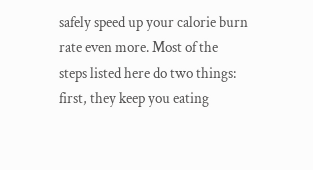safely speed up your calorie burn rate even more. Most of the steps listed here do two things: first, they keep you eating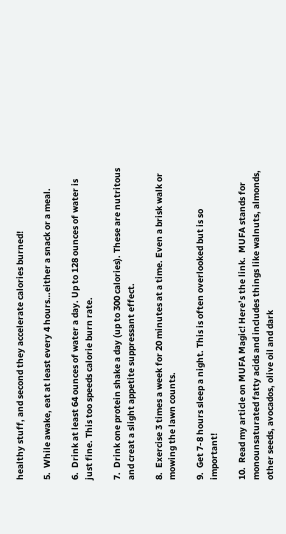healthy stuff, and second they accelerate calories burned!

5.  While awake, eat at least every 4 hours…either a snack or a meal.

6.  Drink at least 64 ounces of water a day. Up to 128 ounces of water is just fine. This too speeds calorie burn rate.

7.  Drink one protein shake a day (up to 300 calories). These are nutritous and creat a slight appetite suppressant effect.

8.  Exercise 3 times a week for 20 minutes at a time. Even a brisk walk or mowing the lawn counts.

9.  Get 7-8 hours sleep a night. This is often overlooked but is so important!

10.  Read my article on MUFA Magic! Here’s the link.  MUFA stands for monounsaturated fatty acids and includes things like walnuts, almonds, other seeds, avocados, olive oil and dark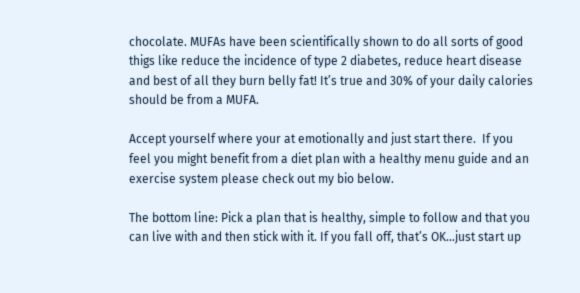chocolate. MUFAs have been scientifically shown to do all sorts of good thigs like reduce the incidence of type 2 diabetes, reduce heart disease and best of all they burn belly fat! It’s true and 30% of your daily calories should be from a MUFA.

Accept yourself where your at emotionally and just start there.  If you feel you might benefit from a diet plan with a healthy menu guide and an exercise system please check out my bio below.

The bottom line: Pick a plan that is healthy, simple to follow and that you can live with and then stick with it. If you fall off, that’s OK…just start up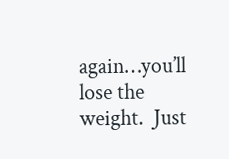again…you’ll lose the weight.  Just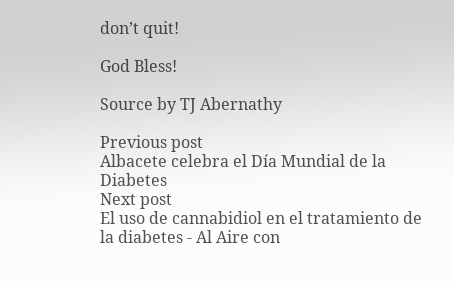don’t quit!

God Bless!

Source by TJ Abernathy

Previous post
Albacete celebra el Día Mundial de la Diabetes
Next post
El uso de cannabidiol en el tratamiento de la diabetes - Al Aire con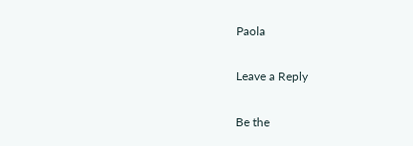Paola

Leave a Reply

Be the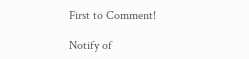First to Comment!

Notify of